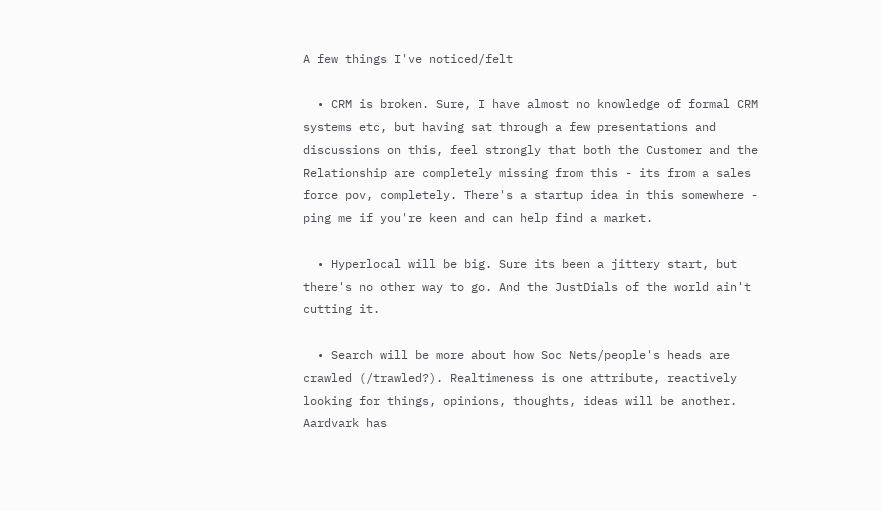A few things I've noticed/felt

  • CRM is broken. Sure, I have almost no knowledge of formal CRM systems etc, but having sat through a few presentations and discussions on this, feel strongly that both the Customer and the Relationship are completely missing from this - its from a sales force pov, completely. There's a startup idea in this somewhere - ping me if you're keen and can help find a market.

  • Hyperlocal will be big. Sure its been a jittery start, but there's no other way to go. And the JustDials of the world ain't cutting it.

  • Search will be more about how Soc Nets/people's heads are crawled (/trawled?). Realtimeness is one attribute, reactively looking for things, opinions, thoughts, ideas will be another. Aardvark has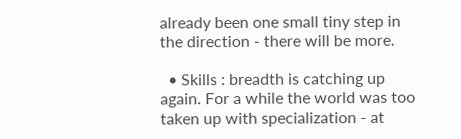already been one small tiny step in the direction - there will be more.

  • Skills : breadth is catching up again. For a while the world was too taken up with specialization - at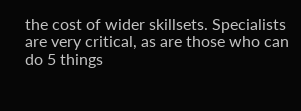the cost of wider skillsets. Specialists are very critical, as are those who can do 5 things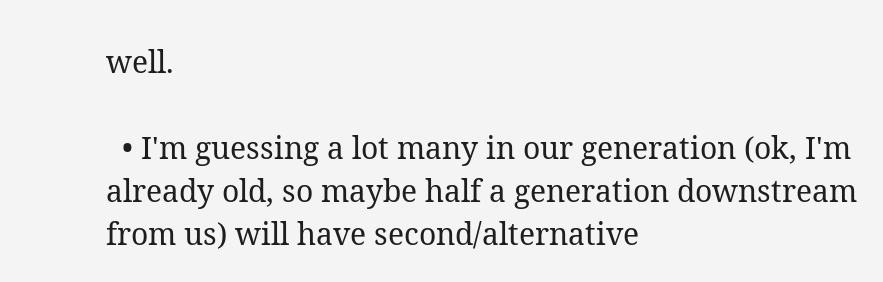well.

  • I'm guessing a lot many in our generation (ok, I'm already old, so maybe half a generation downstream from us) will have second/alternative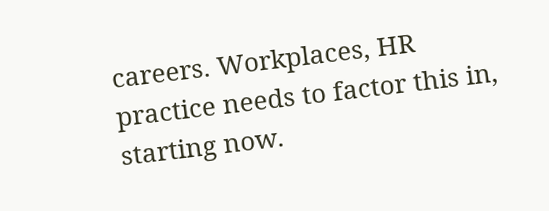careers. Workplaces, HR practice needs to factor this in, starting now.